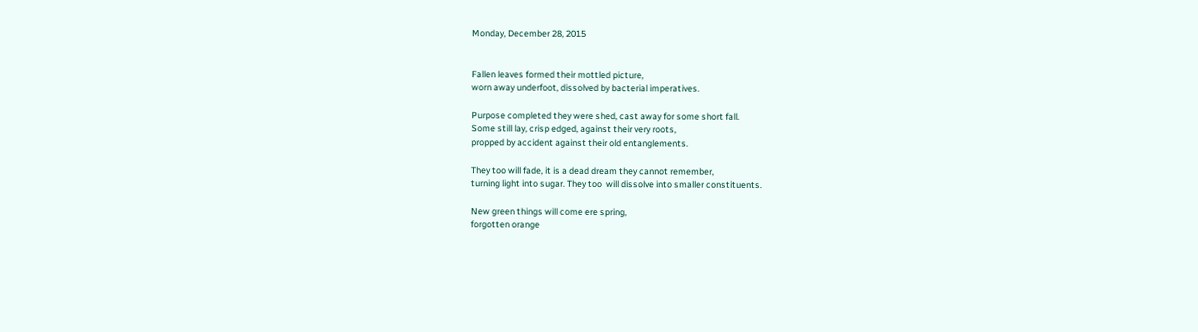Monday, December 28, 2015


Fallen leaves formed their mottled picture,
worn away underfoot, dissolved by bacterial imperatives.

Purpose completed they were shed, cast away for some short fall.
Some still lay, crisp edged, against their very roots,
propped by accident against their old entanglements.

They too will fade, it is a dead dream they cannot remember,
turning light into sugar. They too  will dissolve into smaller constituents.

New green things will come ere spring,
forgotten orange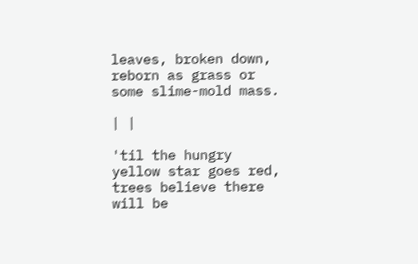leaves, broken down,
reborn as grass or some slime-mold mass.

| |

'til the hungry yellow star goes red,
trees believe there will be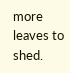more leaves to shed.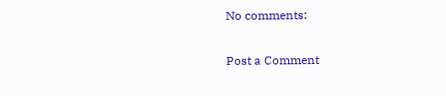No comments:

Post a Comment